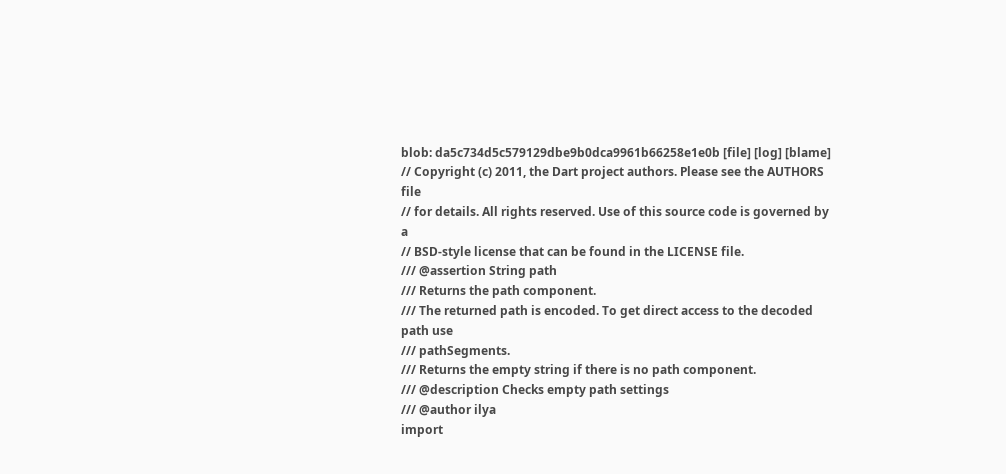blob: da5c734d5c579129dbe9b0dca9961b66258e1e0b [file] [log] [blame]
// Copyright (c) 2011, the Dart project authors. Please see the AUTHORS file
// for details. All rights reserved. Use of this source code is governed by a
// BSD-style license that can be found in the LICENSE file.
/// @assertion String path
/// Returns the path component.
/// The returned path is encoded. To get direct access to the decoded path use
/// pathSegments.
/// Returns the empty string if there is no path component.
/// @description Checks empty path settings
/// @author ilya
import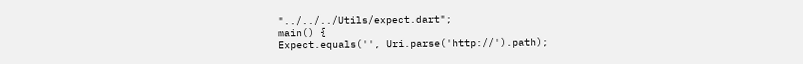"../../../Utils/expect.dart";
main() {
Expect.equals('', Uri.parse('http://').path);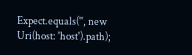Expect.equals('', new Uri(host: 'host').path);